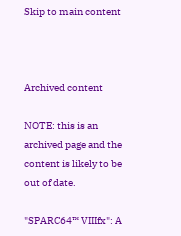Skip to main content



Archived content

NOTE: this is an archived page and the content is likely to be out of date.

"SPARC64™ VIIIfx": A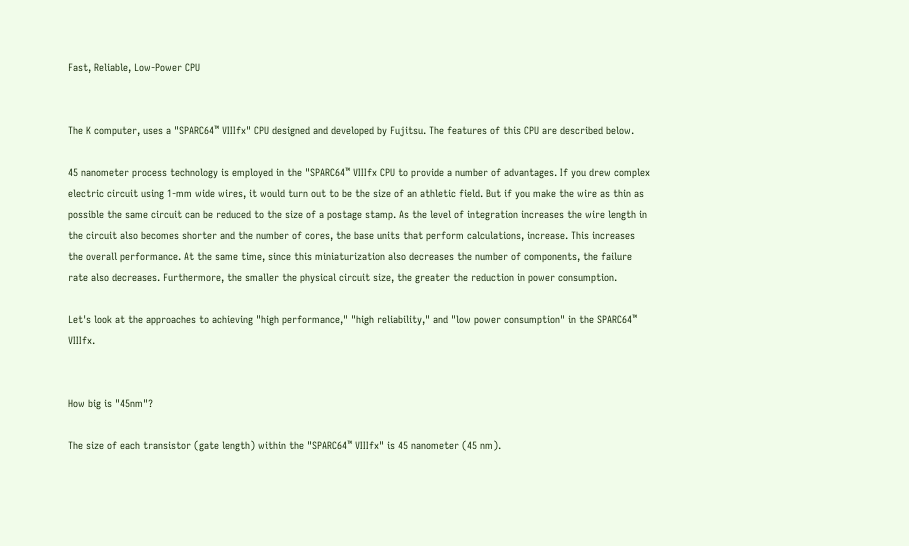Fast, Reliable, Low-Power CPU


The K computer, uses a "SPARC64™ VIIIfx" CPU designed and developed by Fujitsu. The features of this CPU are described below.

45 nanometer process technology is employed in the "SPARC64™ VIIIfx CPU to provide a number of advantages. If you drew complex electric circuit using 1-mm wide wires, it would turn out to be the size of an athletic field. But if you make the wire as thin as possible the same circuit can be reduced to the size of a postage stamp. As the level of integration increases the wire length in the circuit also becomes shorter and the number of cores, the base units that perform calculations, increase. This increases the overall performance. At the same time, since this miniaturization also decreases the number of components, the failure rate also decreases. Furthermore, the smaller the physical circuit size, the greater the reduction in power consumption.

Let's look at the approaches to achieving "high performance," "high reliability," and "low power consumption" in the SPARC64™ VIIIfx.


How big is "45nm"?

The size of each transistor (gate length) within the "SPARC64™ VIIIfx" is 45 nanometer (45 nm).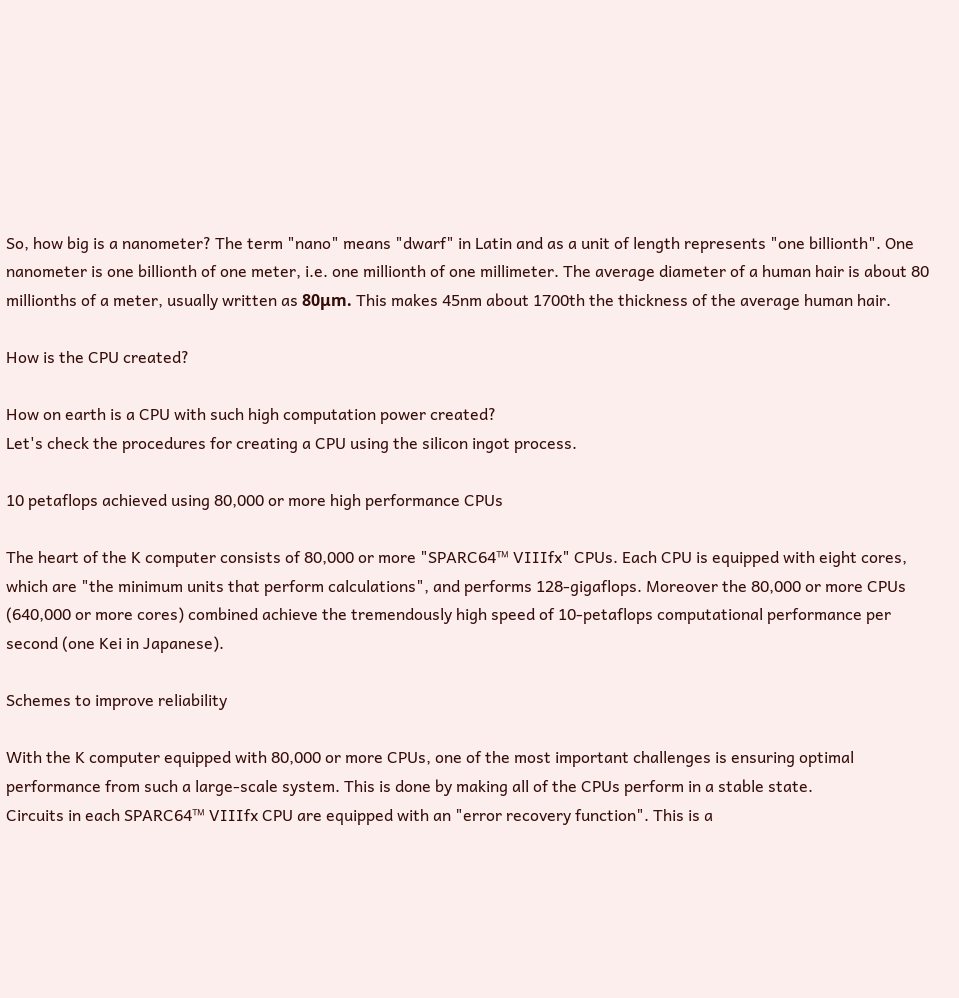So, how big is a nanometer? The term "nano" means "dwarf" in Latin and as a unit of length represents "one billionth". One nanometer is one billionth of one meter, i.e. one millionth of one millimeter. The average diameter of a human hair is about 80 millionths of a meter, usually written as 80μm. This makes 45nm about 1700th the thickness of the average human hair.

How is the CPU created?

How on earth is a CPU with such high computation power created?
Let's check the procedures for creating a CPU using the silicon ingot process.

10 petaflops achieved using 80,000 or more high performance CPUs

The heart of the K computer consists of 80,000 or more "SPARC64™ VIIIfx" CPUs. Each CPU is equipped with eight cores, which are "the minimum units that perform calculations", and performs 128-gigaflops. Moreover the 80,000 or more CPUs (640,000 or more cores) combined achieve the tremendously high speed of 10-petaflops computational performance per second (one Kei in Japanese).

Schemes to improve reliability

With the K computer equipped with 80,000 or more CPUs, one of the most important challenges is ensuring optimal performance from such a large-scale system. This is done by making all of the CPUs perform in a stable state.
Circuits in each SPARC64™ VIIIfx CPU are equipped with an "error recovery function". This is a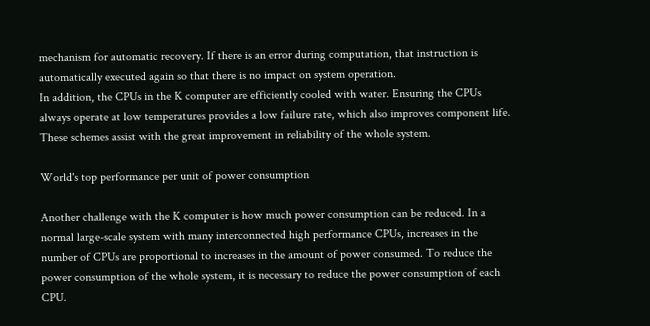mechanism for automatic recovery. If there is an error during computation, that instruction is automatically executed again so that there is no impact on system operation.
In addition, the CPUs in the K computer are efficiently cooled with water. Ensuring the CPUs always operate at low temperatures provides a low failure rate, which also improves component life.
These schemes assist with the great improvement in reliability of the whole system.

World's top performance per unit of power consumption

Another challenge with the K computer is how much power consumption can be reduced. In a normal large-scale system with many interconnected high performance CPUs, increases in the number of CPUs are proportional to increases in the amount of power consumed. To reduce the power consumption of the whole system, it is necessary to reduce the power consumption of each CPU.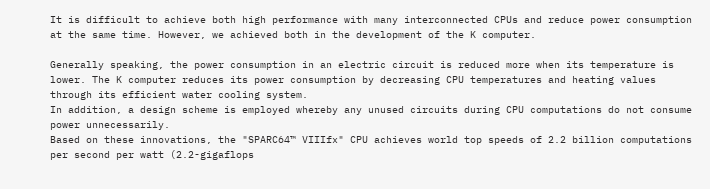It is difficult to achieve both high performance with many interconnected CPUs and reduce power consumption at the same time. However, we achieved both in the development of the K computer.

Generally speaking, the power consumption in an electric circuit is reduced more when its temperature is lower. The K computer reduces its power consumption by decreasing CPU temperatures and heating values through its efficient water cooling system.
In addition, a design scheme is employed whereby any unused circuits during CPU computations do not consume power unnecessarily.
Based on these innovations, the "SPARC64™ VIIIfx" CPU achieves world top speeds of 2.2 billion computations per second per watt (2.2-gigaflops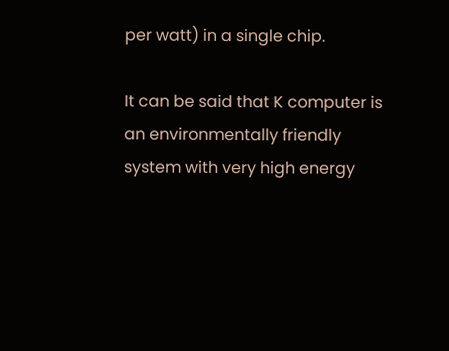per watt) in a single chip.

It can be said that K computer is an environmentally friendly system with very high energy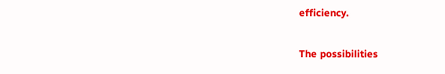efficiency.

The possibilities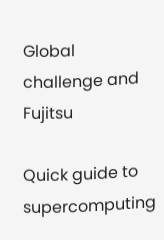Global challenge and Fujitsu

Quick guide to supercomputing